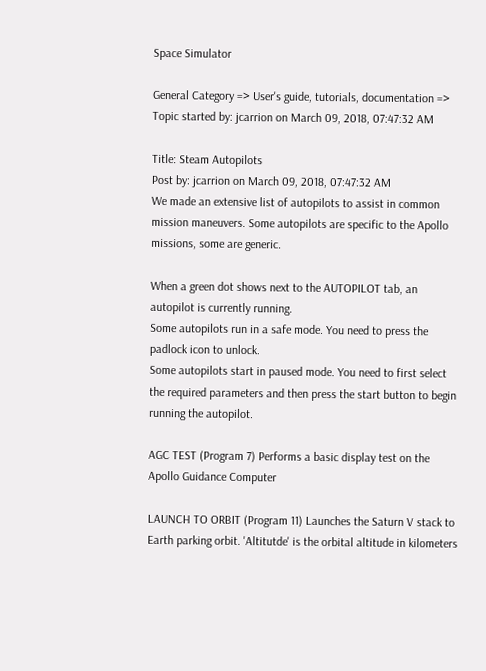Space Simulator

General Category => User's guide, tutorials, documentation => Topic started by: jcarrion on March 09, 2018, 07:47:32 AM

Title: Steam Autopilots
Post by: jcarrion on March 09, 2018, 07:47:32 AM
We made an extensive list of autopilots to assist in common mission maneuvers. Some autopilots are specific to the Apollo missions, some are generic.

When a green dot shows next to the AUTOPILOT tab, an autopilot is currently running.
Some autopilots run in a safe mode. You need to press the padlock icon to unlock.
Some autopilots start in paused mode. You need to first select the required parameters and then press the start button to begin running the autopilot.

AGC TEST (Program 7) Performs a basic display test on the Apollo Guidance Computer

LAUNCH TO ORBIT (Program 11) Launches the Saturn V stack to Earth parking orbit. 'Altitutde' is the orbital altitude in kilometers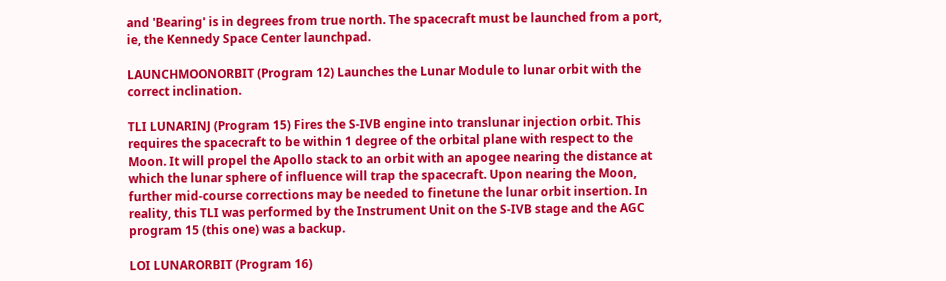and 'Bearing' is in degrees from true north. The spacecraft must be launched from a port, ie, the Kennedy Space Center launchpad.

LAUNCHMOONORBIT (Program 12) Launches the Lunar Module to lunar orbit with the correct inclination.

TLI LUNARINJ (Program 15) Fires the S-IVB engine into translunar injection orbit. This requires the spacecraft to be within 1 degree of the orbital plane with respect to the Moon. It will propel the Apollo stack to an orbit with an apogee nearing the distance at which the lunar sphere of influence will trap the spacecraft. Upon nearing the Moon, further mid-course corrections may be needed to finetune the lunar orbit insertion. In reality, this TLI was performed by the Instrument Unit on the S-IVB stage and the AGC program 15 (this one) was a backup.

LOI LUNARORBIT (Program 16)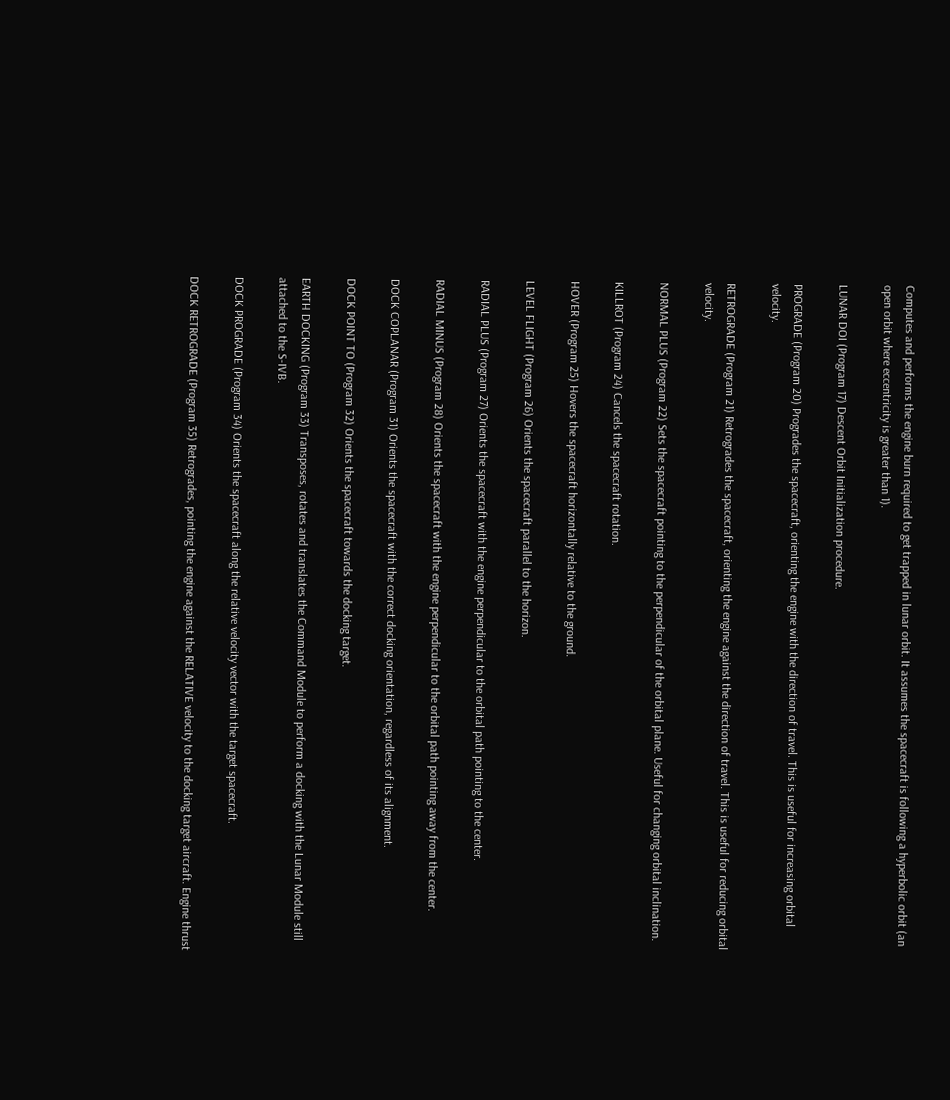Computes and performs the engine burn required to get trapped in lunar orbit. It assumes the spacecraft is following a hyperbolic orbit (an open orbit where eccentricity is greater than 1).

LUNAR DOI (Program 17) Descent Orbit Initialization procedure.

PROGRADE (Program 20) Progrades the spacecraft, orienting the engine with the direction of travel. This is useful for increasing orbital velocity.

RETROGRADE (Program 21) Retrogrades the spacecraft, orienting the engine against the direction of travel. This is useful for reducing orbital velocity.

NORMAL PLUS (Program 22) Sets the spacecraft pointing to the perpendicular of the orbital plane. Useful for changing orbital inclination.

KILLROT (Program 24) Cancels the spacecraft rotation.

HOVER (Program 25) Hovers the spacecraft horizontally relative to the ground.

LEVEL FLIGHT (Program 26) Orients the spacecraft parallel to the horizon.

RADIAL PLUS (Program 27) Orients the spacecraft with the engine perpendicular to the orbital path pointing to the center.

RADIAL MINUS (Program 28) Orients the spacecraft with the engine perpendicular to the orbital path pointing away from the center.

DOCK COPLANAR (Program 31) Orients the spacecraft with the correct docking orientation, regardless of its alignment.

DOCK POINT TO (Program 32) Orients the spacecraft towards the docking target.

EARTH DOCKING (Program 33) Transposes, rotates and translates the Command Module to perform a docking with the Lunar Module still attached to the S-IVB.

DOCK PROGRADE (Program 34) Orients the spacecraft along the relative velocity vector with the target spacecraft.

DOCK RETROGRADE (Program 35) Retrogrades, pointing the engine against the RELATIVE velocity to the docking target aircraft. Engine thrust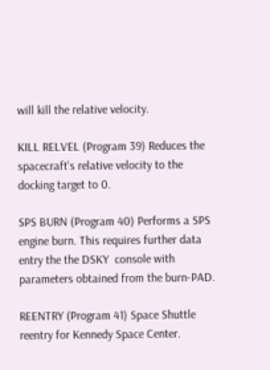will kill the relative velocity.

KILL RELVEL (Program 39) Reduces the spacecraft's relative velocity to the docking target to 0.

SPS BURN (Program 40) Performs a SPS engine burn. This requires further data entry the the DSKY  console with parameters obtained from the burn-PAD.

REENTRY (Program 41) Space Shuttle reentry for Kennedy Space Center.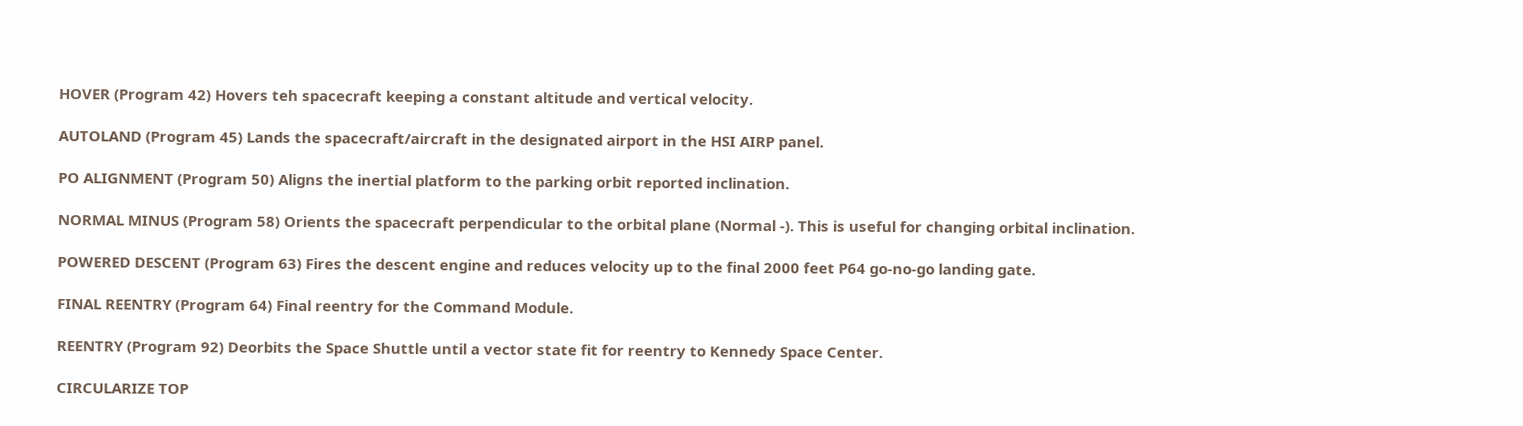HOVER (Program 42) Hovers teh spacecraft keeping a constant altitude and vertical velocity.

AUTOLAND (Program 45) Lands the spacecraft/aircraft in the designated airport in the HSI AIRP panel.

PO ALIGNMENT (Program 50) Aligns the inertial platform to the parking orbit reported inclination.

NORMAL MINUS (Program 58) Orients the spacecraft perpendicular to the orbital plane (Normal -). This is useful for changing orbital inclination.

POWERED DESCENT (Program 63) Fires the descent engine and reduces velocity up to the final 2000 feet P64 go-no-go landing gate.

FINAL REENTRY (Program 64) Final reentry for the Command Module.

REENTRY (Program 92) Deorbits the Space Shuttle until a vector state fit for reentry to Kennedy Space Center.

CIRCULARIZE TOP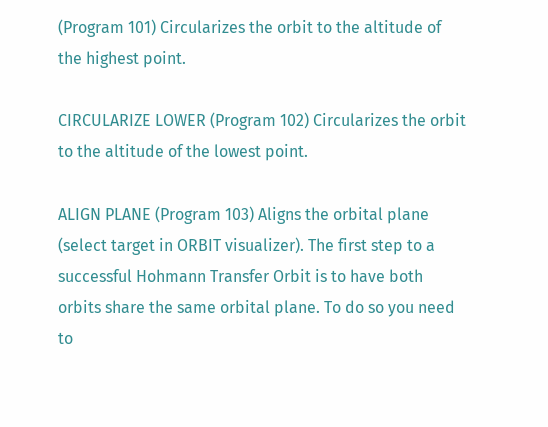(Program 101) Circularizes the orbit to the altitude of the highest point.

CIRCULARIZE LOWER (Program 102) Circularizes the orbit to the altitude of the lowest point.

ALIGN PLANE (Program 103) Aligns the orbital plane (select target in ORBIT visualizer). The first step to a successful Hohmann Transfer Orbit is to have both orbits share the same orbital plane. To do so you need to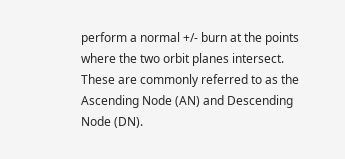perform a normal +/- burn at the points where the two orbit planes intersect. These are commonly referred to as the Ascending Node (AN) and Descending Node (DN).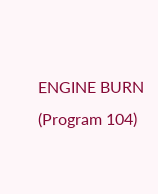ENGINE BURN (Program 104)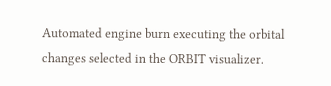Automated engine burn executing the orbital changes selected in the ORBIT visualizer.